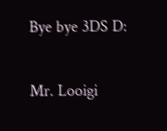Bye bye 3DS D:

Mr. Looigi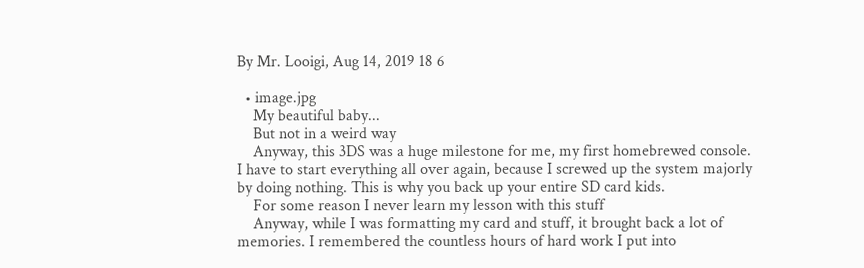By Mr. Looigi, Aug 14, 2019 18 6

  • image.jpg
    My beautiful baby...
    But not in a weird way
    Anyway, this 3DS was a huge milestone for me, my first homebrewed console. I have to start everything all over again, because I screwed up the system majorly by doing nothing. This is why you back up your entire SD card kids.
    For some reason I never learn my lesson with this stuff
    Anyway, while I was formatting my card and stuff, it brought back a lot of memories. I remembered the countless hours of hard work I put into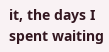it, the days I spent waiting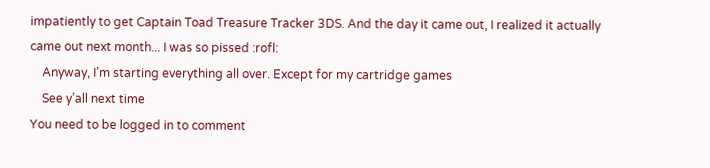impatiently to get Captain Toad Treasure Tracker 3DS. And the day it came out, I realized it actually came out next month... I was so pissed :rofl:
    Anyway, I’m starting everything all over. Except for my cartridge games
    See y’all next time
You need to be logged in to comment